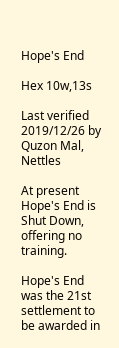Hope's End

Hex 10w,13s

Last verified 2019/12/26 by Quzon Mal, Nettles

At present Hope's End is Shut Down, offering no training.

Hope's End was the 21st settlement to be awarded in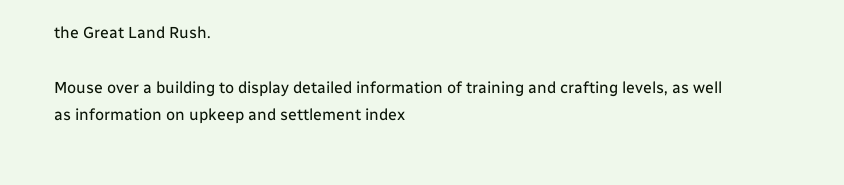the Great Land Rush.

Mouse over a building to display detailed information of training and crafting levels, as well as information on upkeep and settlement index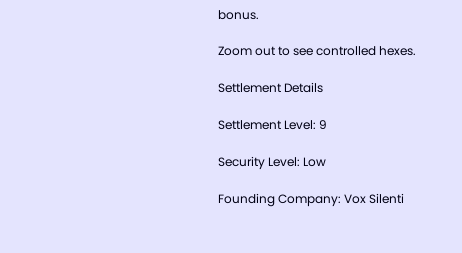bonus.

Zoom out to see controlled hexes.

Settlement Details

Settlement Level: 9

Security Level: Low

Founding Company: Vox Silenti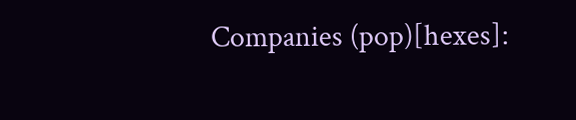Companies (pop)[hexes]: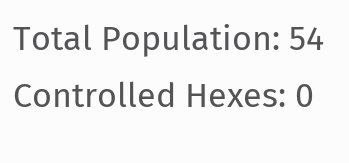Total Population: 54
Controlled Hexes: 0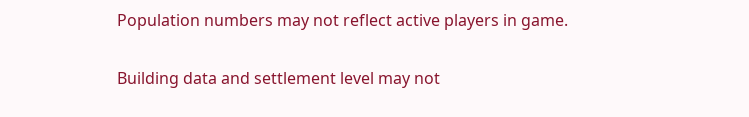Population numbers may not reflect active players in game.

Building data and settlement level may not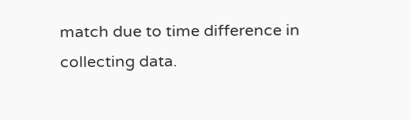match due to time difference in collecting data.